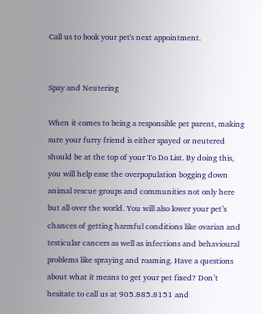Call us to book your pet's next appointment.


Spay and Neutering

When it comes to being a responsible pet parent, making sure your furry friend is either spayed or neutered should be at the top of your To Do List. By doing this, you will help ease the overpopulation bogging down animal rescue groups and communities not only here but all over the world. You will also lower your pet’s chances of getting harmful conditions like ovarian and testicular cancers as well as infections and behavioural problems like spraying and roaming. Have a questions about what it means to get your pet fixed? Don’t hesitate to call us at 905.885.8151 and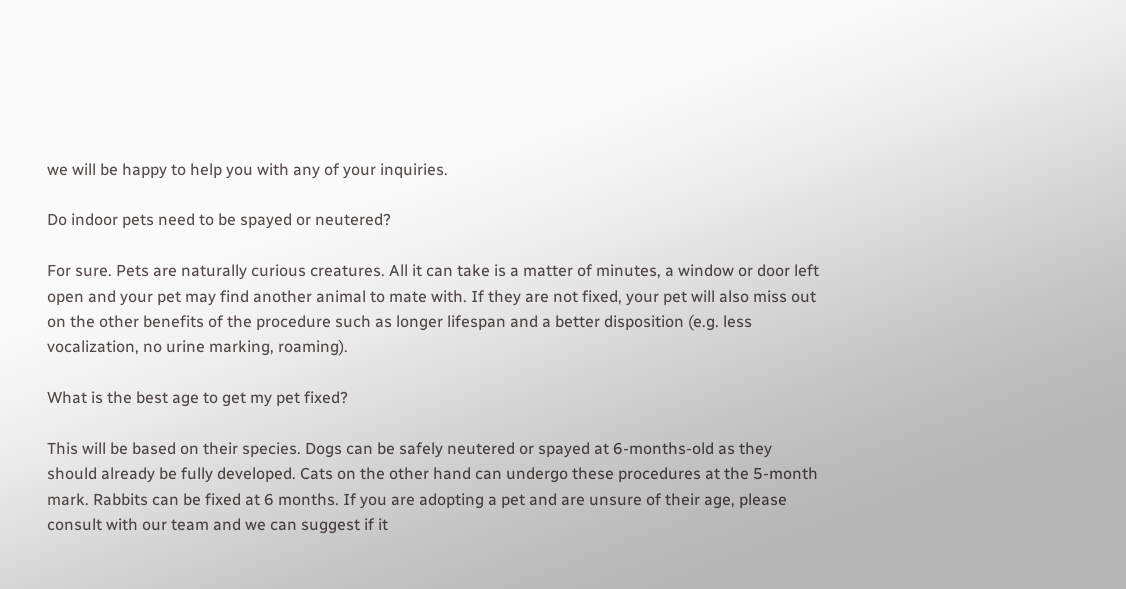we will be happy to help you with any of your inquiries.

Do indoor pets need to be spayed or neutered?

For sure. Pets are naturally curious creatures. All it can take is a matter of minutes, a window or door left open and your pet may find another animal to mate with. If they are not fixed, your pet will also miss out on the other benefits of the procedure such as longer lifespan and a better disposition (e.g. less vocalization, no urine marking, roaming).

What is the best age to get my pet fixed?

This will be based on their species. Dogs can be safely neutered or spayed at 6-months-old as they should already be fully developed. Cats on the other hand can undergo these procedures at the 5-month mark. Rabbits can be fixed at 6 months. If you are adopting a pet and are unsure of their age, please consult with our team and we can suggest if it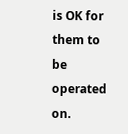is OK for them to be operated on.